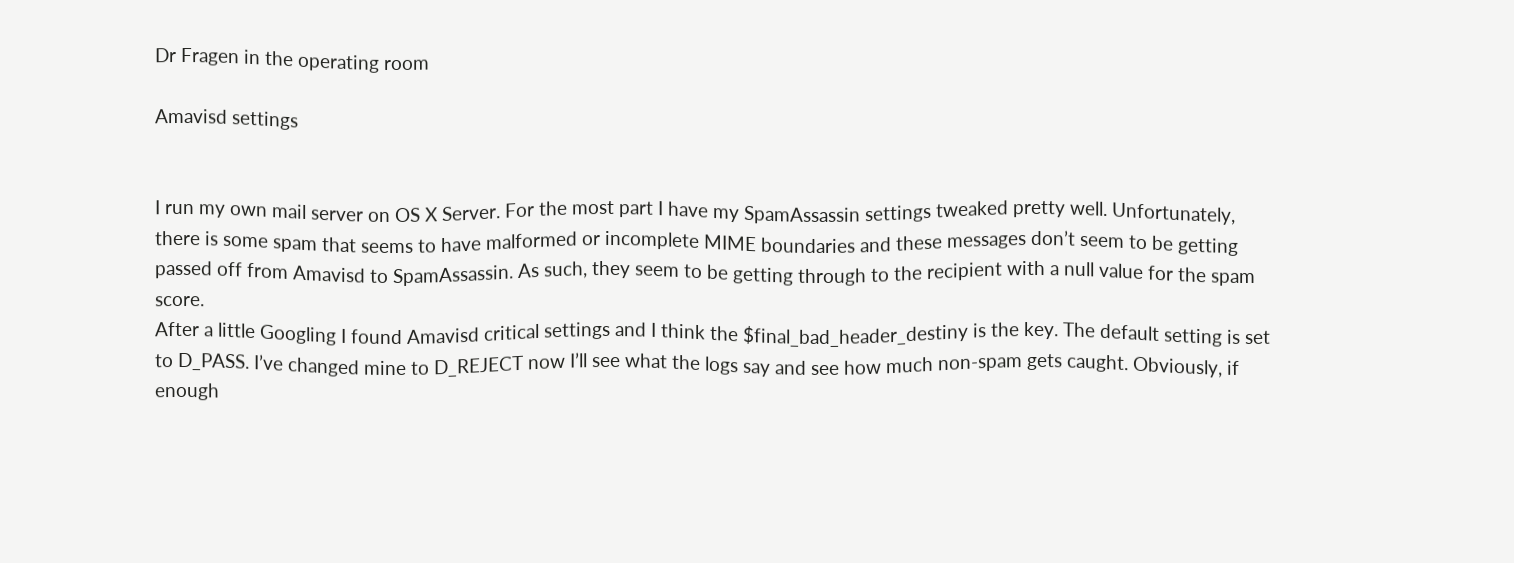Dr Fragen in the operating room

Amavisd settings


I run my own mail server on OS X Server. For the most part I have my SpamAssassin settings tweaked pretty well. Unfortunately, there is some spam that seems to have malformed or incomplete MIME boundaries and these messages don’t seem to be getting passed off from Amavisd to SpamAssassin. As such, they seem to be getting through to the recipient with a null value for the spam score.
After a little Googling I found Amavisd critical settings and I think the $final_bad_header_destiny is the key. The default setting is set to D_PASS. I’ve changed mine to D_REJECT now I’ll see what the logs say and see how much non-spam gets caught. Obviously, if enough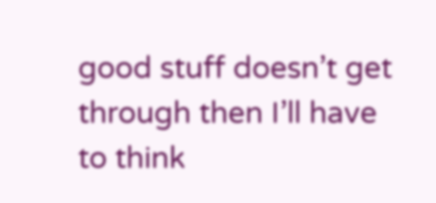good stuff doesn’t get through then I’ll have to think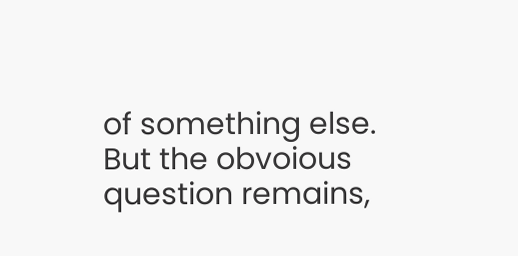of something else.
But the obvoious question remains,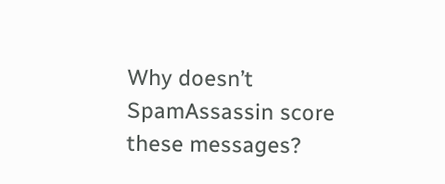Why doesn’t SpamAssassin score these messages?